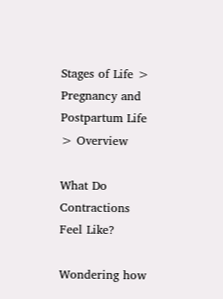Stages of Life > Pregnancy and Postpartum Life > Overview

What Do Contractions Feel Like?

Wondering how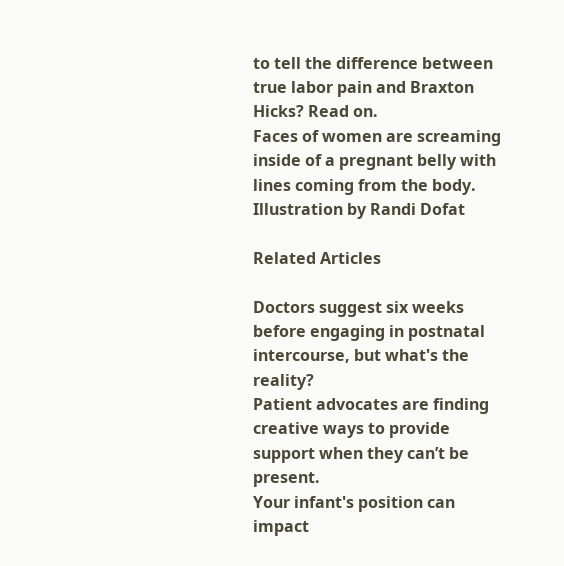to tell the difference between true labor pain and Braxton Hicks? Read on.
Faces of women are screaming inside of a pregnant belly with lines coming from the body.
Illustration by Randi Dofat

Related Articles

Doctors suggest six weeks before engaging in postnatal intercourse, but what's the reality?
Patient advocates are finding creative ways to provide support when they can’t be present.
Your infant's position can impact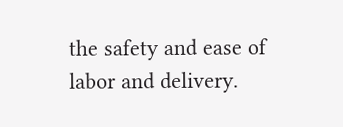the safety and ease of labor and delivery.